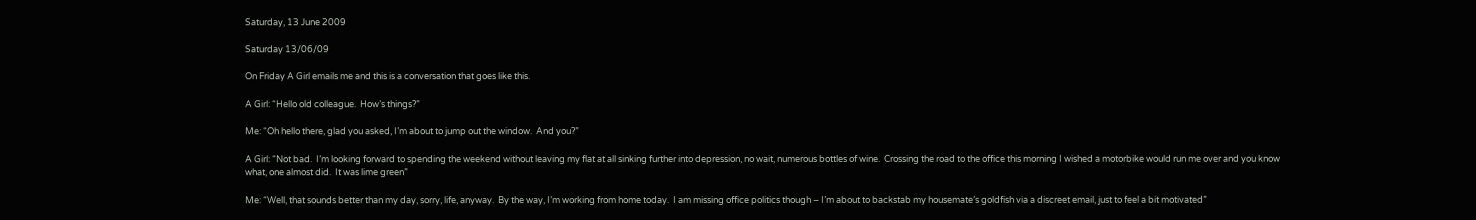Saturday, 13 June 2009

Saturday 13/06/09

On Friday A Girl emails me and this is a conversation that goes like this.

A Girl: “Hello old colleague.  How’s things?”

Me: “Oh hello there, glad you asked, I’m about to jump out the window.  And you?”

A Girl: “Not bad.  I’m looking forward to spending the weekend without leaving my flat at all sinking further into depression, no wait, numerous bottles of wine.  Crossing the road to the office this morning I wished a motorbike would run me over and you know what, one almost did.  It was lime green”

Me: “Well, that sounds better than my day, sorry, life, anyway.  By the way, I’m working from home today.  I am missing office politics though – I’m about to backstab my housemate’s goldfish via a discreet email, just to feel a bit motivated”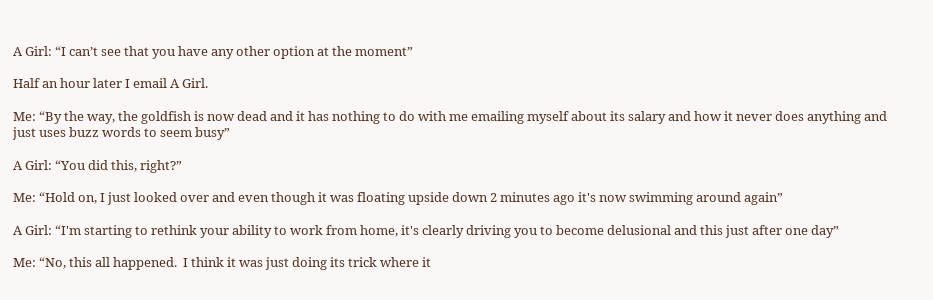A Girl: “I can’t see that you have any other option at the moment”

Half an hour later I email A Girl.

Me: “By the way, the goldfish is now dead and it has nothing to do with me emailing myself about its salary and how it never does anything and just uses buzz words to seem busy”

A Girl: “You did this, right?”

Me: “Hold on, I just looked over and even though it was floating upside down 2 minutes ago it's now swimming around again”

A Girl: “I'm starting to rethink your ability to work from home, it's clearly driving you to become delusional and this just after one day”

Me: “No, this all happened.  I think it was just doing its trick where it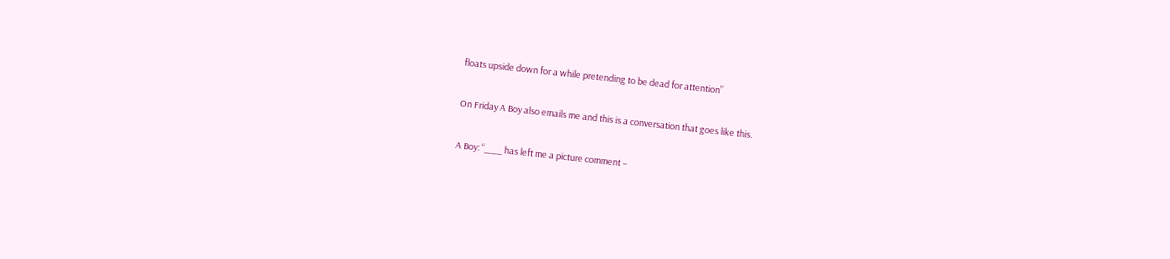floats upside down for a while pretending to be dead for attention”

On Friday A Boy also emails me and this is a conversation that goes like this.

A Boy: “___ has left me a picture comment –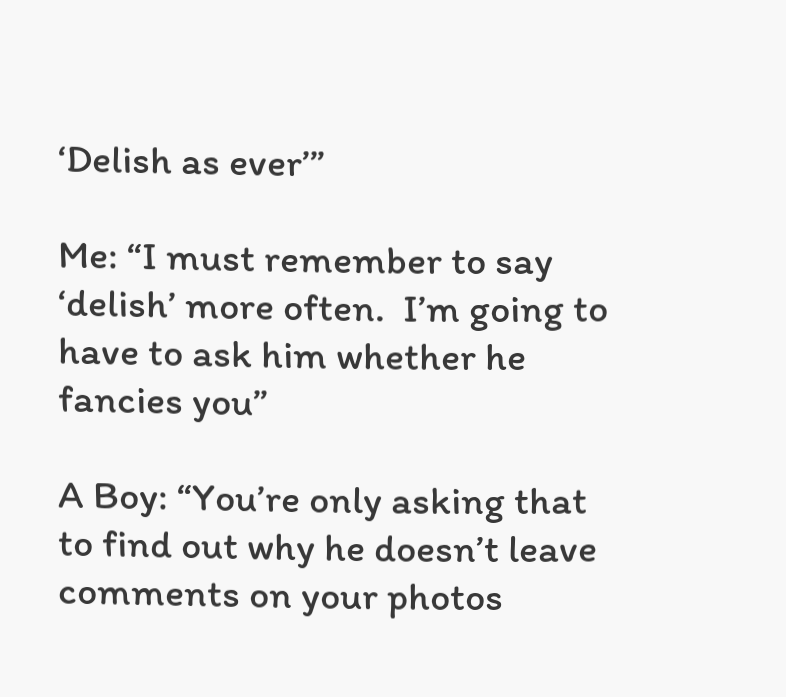‘Delish as ever’”

Me: “I must remember to say ‘delish’ more often.  I’m going to have to ask him whether he fancies you”

A Boy: “You’re only asking that to find out why he doesn’t leave comments on your photos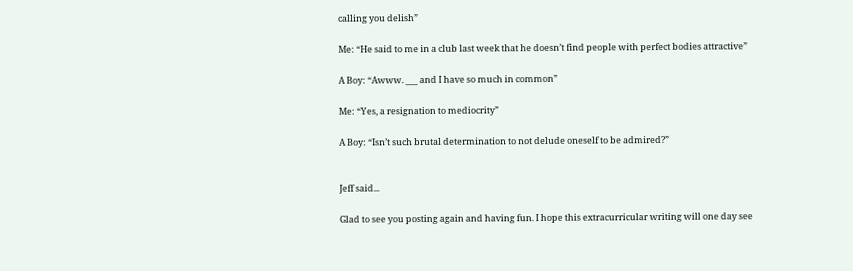calling you delish”

Me: “He said to me in a club last week that he doesn’t find people with perfect bodies attractive”

A Boy: “Awww. ___ and I have so much in common”

Me: “Yes, a resignation to mediocrity”

A Boy: “Isn’t such brutal determination to not delude oneself to be admired?”


Jeff said...

Glad to see you posting again and having fun. I hope this extracurricular writing will one day see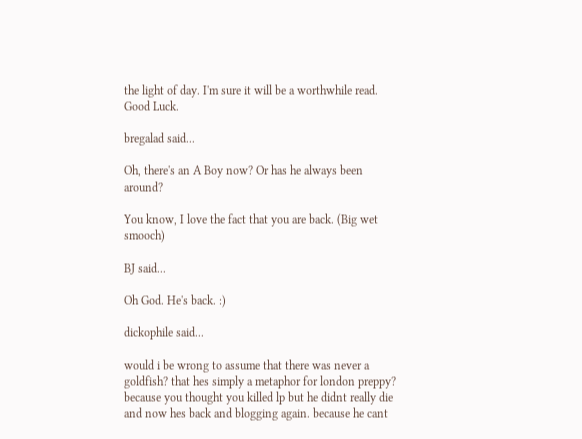the light of day. I'm sure it will be a worthwhile read. Good Luck.

bregalad said...

Oh, there's an A Boy now? Or has he always been around?

You know, I love the fact that you are back. (Big wet smooch)

BJ said...

Oh God. He's back. :)

dickophile said...

would i be wrong to assume that there was never a goldfish? that hes simply a metaphor for london preppy? because you thought you killed lp but he didnt really die and now hes back and blogging again. because he cant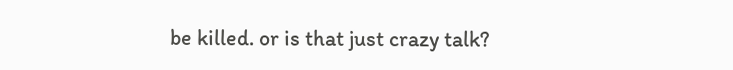be killed. or is that just crazy talk?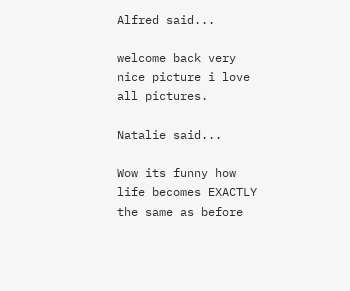Alfred said...

welcome back very nice picture i love all pictures.

Natalie said...

Wow its funny how life becomes EXACTLY the same as before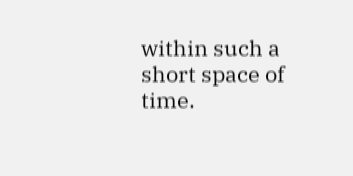within such a short space of time.